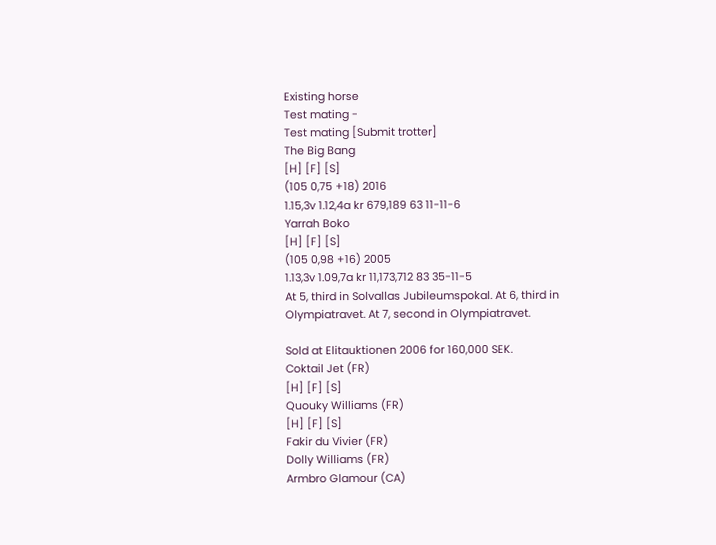Existing horse
Test mating -
Test mating [Submit trotter]
The Big Bang
[H] [F] [S]
(105 0,75 +18) 2016
1.15,3v 1.12,4a kr 679,189 63 11-11-6
Yarrah Boko
[H] [F] [S]
(105 0,98 +16) 2005
1.13,3v 1.09,7a kr 11,173,712 83 35-11-5
At 5, third in Solvallas Jubileumspokal. At 6, third in Olympiatravet. At 7, second in Olympiatravet.

Sold at Elitauktionen 2006 for 160,000 SEK.
Coktail Jet (FR)
[H] [F] [S]
Quouky Williams (FR)
[H] [F] [S]
Fakir du Vivier (FR)
Dolly Williams (FR)
Armbro Glamour (CA)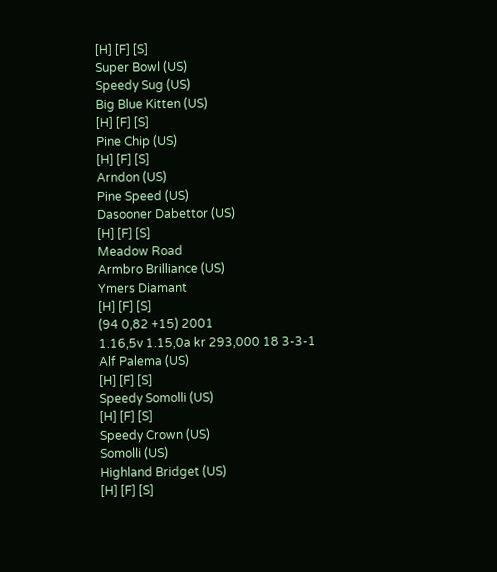[H] [F] [S]
Super Bowl (US)
Speedy Sug (US)
Big Blue Kitten (US)
[H] [F] [S]
Pine Chip (US)
[H] [F] [S]
Arndon (US)
Pine Speed (US)
Dasooner Dabettor (US)
[H] [F] [S]
Meadow Road
Armbro Brilliance (US)
Ymers Diamant
[H] [F] [S]
(94 0,82 +15) 2001
1.16,5v 1.15,0a kr 293,000 18 3-3-1
Alf Palema (US)
[H] [F] [S]
Speedy Somolli (US)
[H] [F] [S]
Speedy Crown (US)
Somolli (US)
Highland Bridget (US)
[H] [F] [S]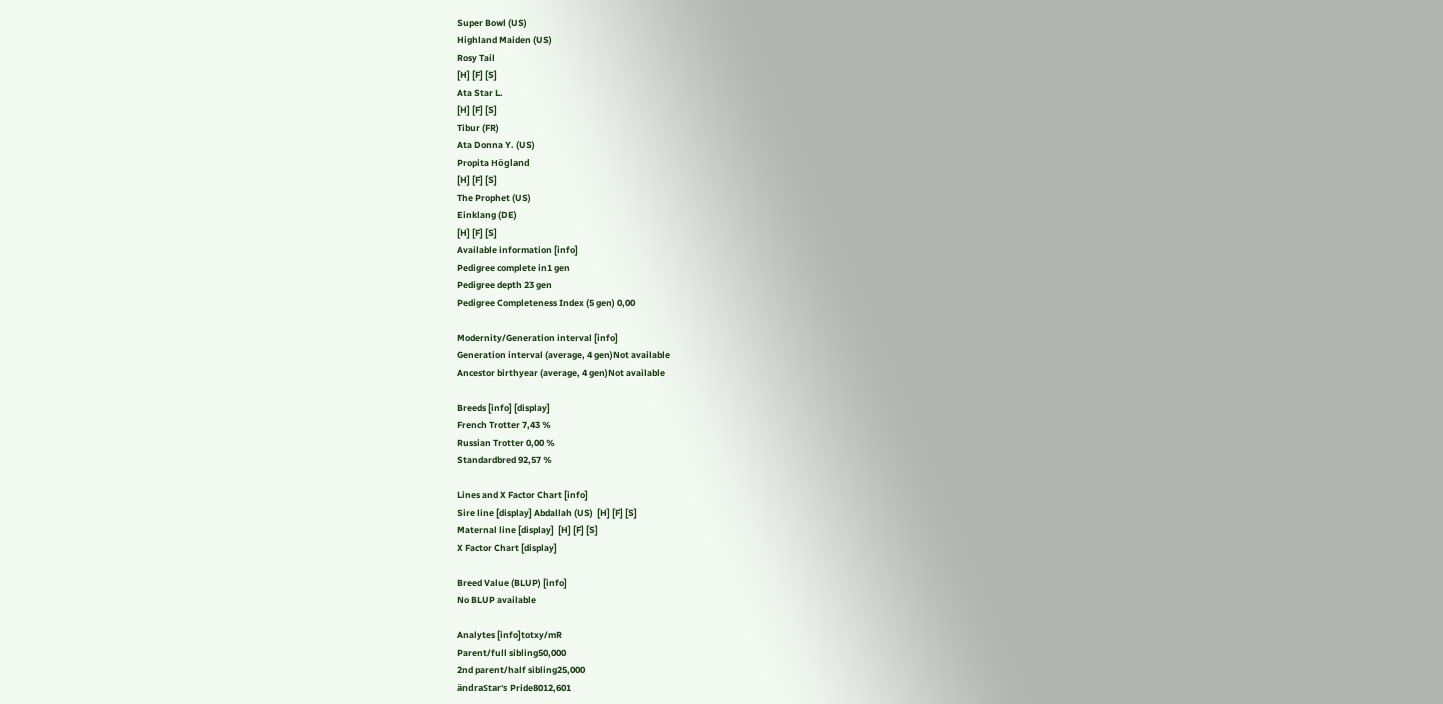Super Bowl (US)
Highland Maiden (US)
Rosy Tail
[H] [F] [S]
Ata Star L.
[H] [F] [S]
Tibur (FR)
Ata Donna Y. (US)
Propita Högland
[H] [F] [S]
The Prophet (US)
Einklang (DE)
[H] [F] [S]
Available information [info]
Pedigree complete in1 gen
Pedigree depth 23 gen
Pedigree Completeness Index (5 gen) 0,00

Modernity/Generation interval [info]
Generation interval (average, 4 gen)Not available
Ancestor birthyear (average, 4 gen)Not available

Breeds [info] [display]
French Trotter 7,43 %
Russian Trotter 0,00 %
Standardbred 92,57 %

Lines and X Factor Chart [info]
Sire line [display] Abdallah (US)  [H] [F] [S]
Maternal line [display]  [H] [F] [S]
X Factor Chart [display]

Breed Value (BLUP) [info]
No BLUP available

Analytes [info]totxy/mR
Parent/full sibling50,000
2nd parent/half sibling25,000
ändraStar's Pride8012,601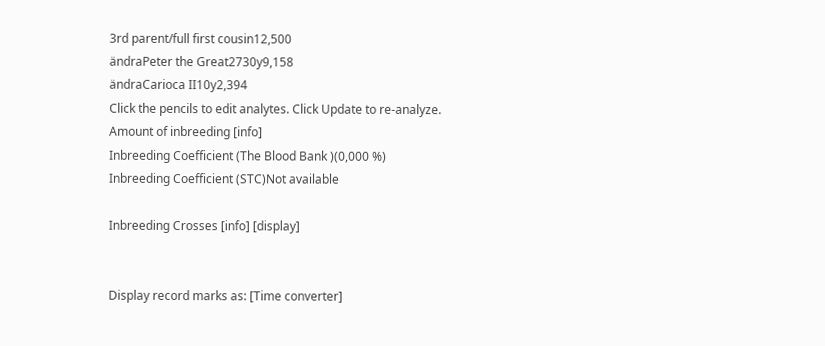3rd parent/full first cousin12,500
ändraPeter the Great2730y9,158
ändraCarioca II10y2,394
Click the pencils to edit analytes. Click Update to re-analyze.
Amount of inbreeding [info]
Inbreeding Coefficient (The Blood Bank )(0,000 %)
Inbreeding Coefficient (STC)Not available

Inbreeding Crosses [info] [display]


Display record marks as: [Time converter]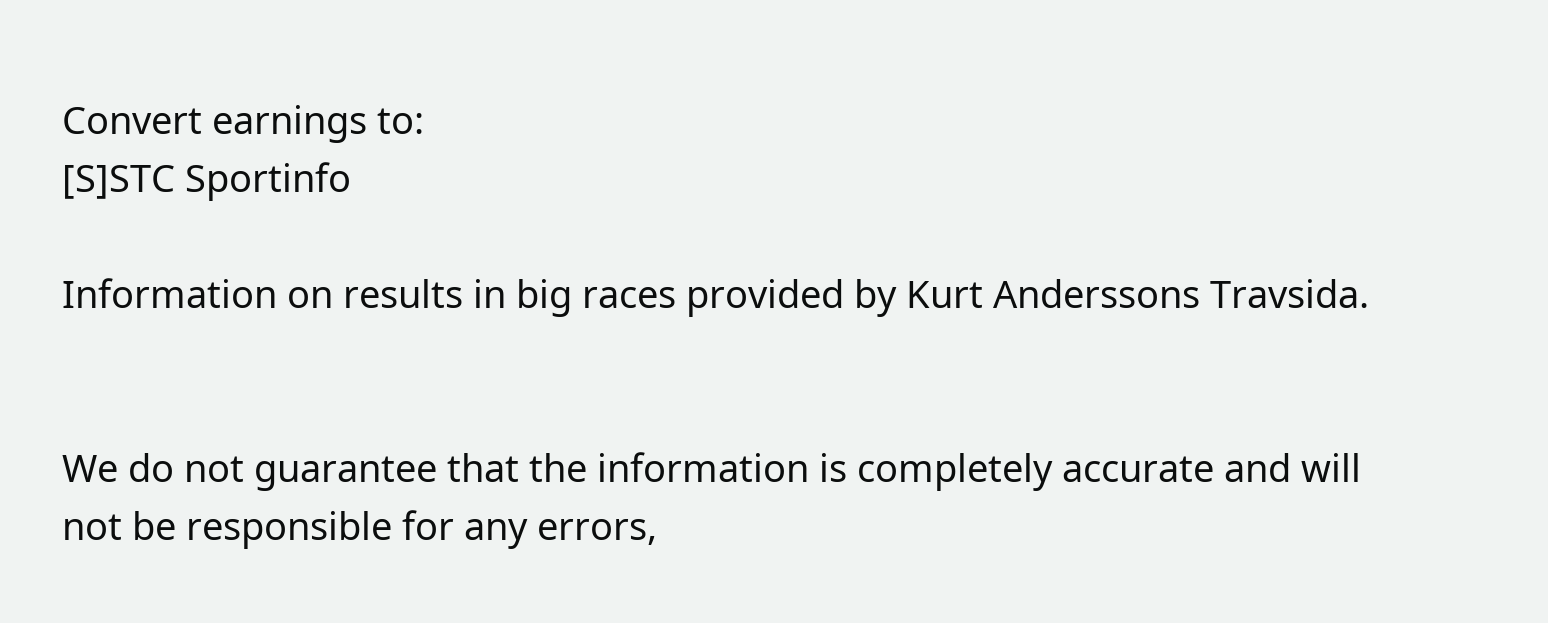Convert earnings to:
[S]STC Sportinfo

Information on results in big races provided by Kurt Anderssons Travsida.


We do not guarantee that the information is completely accurate and will not be responsible for any errors,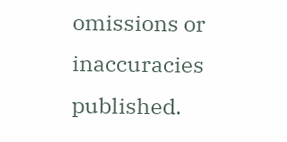omissions or inaccuracies published.